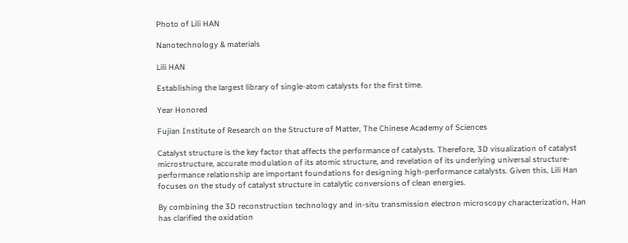Photo of Lili HAN

Nanotechnology & materials

Lili HAN

Establishing the largest library of single-atom catalysts for the first time.

Year Honored

Fujian Institute of Research on the Structure of Matter, The Chinese Academy of Sciences

Catalyst structure is the key factor that affects the performance of catalysts. Therefore, 3D visualization of catalyst microstructure, accurate modulation of its atomic structure, and revelation of its underlying universal structure-performance relationship are important foundations for designing high-performance catalysts. Given this, Lili Han focuses on the study of catalyst structure in catalytic conversions of clean energies.

By combining the 3D reconstruction technology and in-situ transmission electron microscopy characterization, Han has clarified the oxidation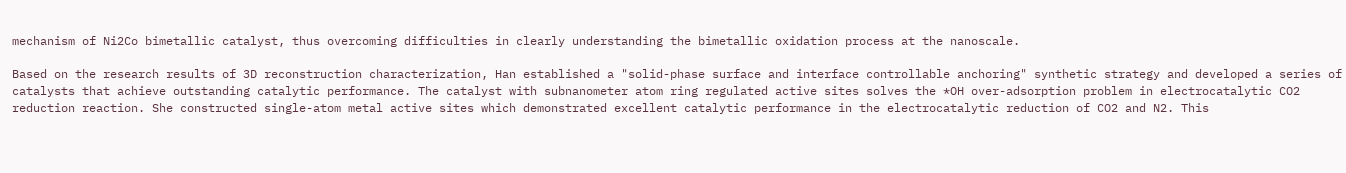mechanism of Ni2Co bimetallic catalyst, thus overcoming difficulties in clearly understanding the bimetallic oxidation process at the nanoscale.

Based on the research results of 3D reconstruction characterization, Han established a "solid-phase surface and interface controllable anchoring" synthetic strategy and developed a series of catalysts that achieve outstanding catalytic performance. The catalyst with subnanometer atom ring regulated active sites solves the *OH over-adsorption problem in electrocatalytic CO2 reduction reaction. She constructed single-atom metal active sites which demonstrated excellent catalytic performance in the electrocatalytic reduction of CO2 and N2. This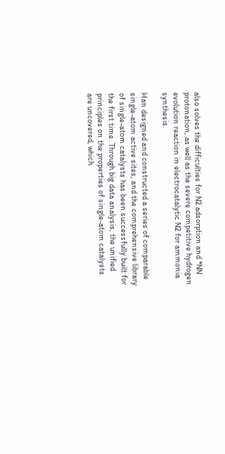also solves the difficulties for N2 adsorption and *NN protonation, as well as the severe competitive hydrogen evolution reaction in electrocatalytic N2 for ammonia synthesis.

Han designed and constructed a series of comparable single-atom active sites, and the comprehensive library of single-atom catalysts has been successfully built for the first time. Through big data analysis, the unified principles on the properties of single-atom catalysts are uncovered, which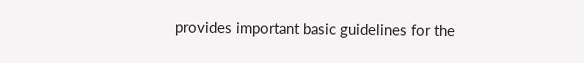provides important basic guidelines for the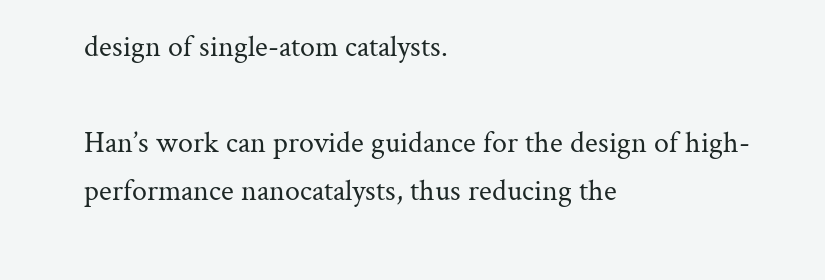design of single-atom catalysts.

Han’s work can provide guidance for the design of high-performance nanocatalysts, thus reducing the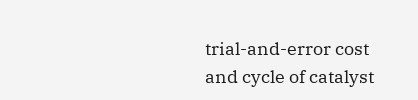trial-and-error cost and cycle of catalyst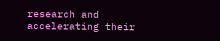research and accelerating their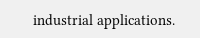industrial applications.